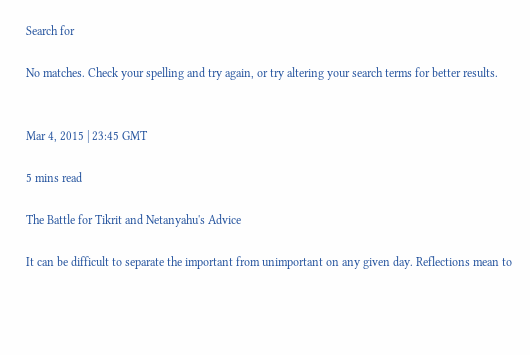Search for

No matches. Check your spelling and try again, or try altering your search terms for better results.


Mar 4, 2015 | 23:45 GMT

5 mins read

The Battle for Tikrit and Netanyahu's Advice

It can be difficult to separate the important from unimportant on any given day. Reflections mean to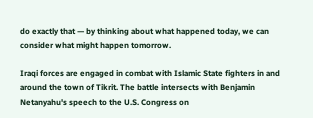do exactly that — by thinking about what happened today, we can consider what might happen tomorrow.

Iraqi forces are engaged in combat with Islamic State fighters in and around the town of Tikrit. The battle intersects with Benjamin Netanyahu's speech to the U.S. Congress on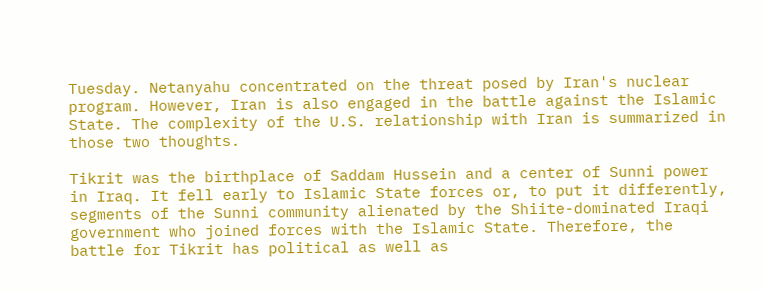Tuesday. Netanyahu concentrated on the threat posed by Iran's nuclear program. However, Iran is also engaged in the battle against the Islamic State. The complexity of the U.S. relationship with Iran is summarized in those two thoughts.

Tikrit was the birthplace of Saddam Hussein and a center of Sunni power in Iraq. It fell early to Islamic State forces or, to put it differently, segments of the Sunni community alienated by the Shiite-dominated Iraqi government who joined forces with the Islamic State. Therefore, the battle for Tikrit has political as well as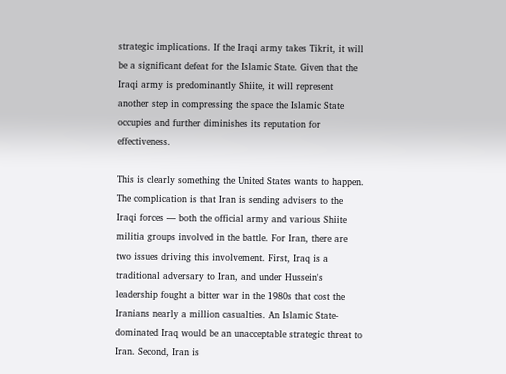strategic implications. If the Iraqi army takes Tikrit, it will be a significant defeat for the Islamic State. Given that the Iraqi army is predominantly Shiite, it will represent another step in compressing the space the Islamic State occupies and further diminishes its reputation for effectiveness.

This is clearly something the United States wants to happen. The complication is that Iran is sending advisers to the Iraqi forces — both the official army and various Shiite militia groups involved in the battle. For Iran, there are two issues driving this involvement. First, Iraq is a traditional adversary to Iran, and under Hussein's leadership fought a bitter war in the 1980s that cost the Iranians nearly a million casualties. An Islamic State-dominated Iraq would be an unacceptable strategic threat to Iran. Second, Iran is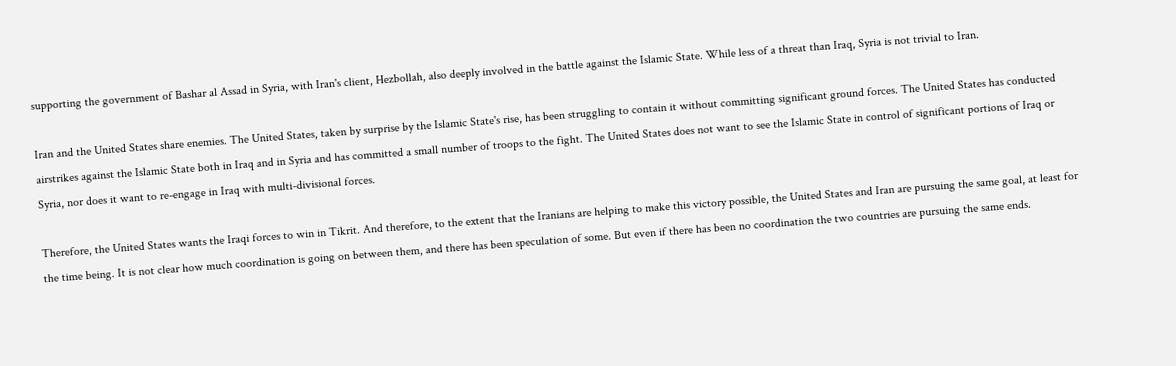supporting the government of Bashar al Assad in Syria, with Iran's client, Hezbollah, also deeply involved in the battle against the Islamic State. While less of a threat than Iraq, Syria is not trivial to Iran.

Iran and the United States share enemies. The United States, taken by surprise by the Islamic State's rise, has been struggling to contain it without committing significant ground forces. The United States has conducted airstrikes against the Islamic State both in Iraq and in Syria and has committed a small number of troops to the fight. The United States does not want to see the Islamic State in control of significant portions of Iraq or Syria, nor does it want to re-engage in Iraq with multi-divisional forces.

Therefore, the United States wants the Iraqi forces to win in Tikrit. And therefore, to the extent that the Iranians are helping to make this victory possible, the United States and Iran are pursuing the same goal, at least for the time being. It is not clear how much coordination is going on between them, and there has been speculation of some. But even if there has been no coordination the two countries are pursuing the same ends.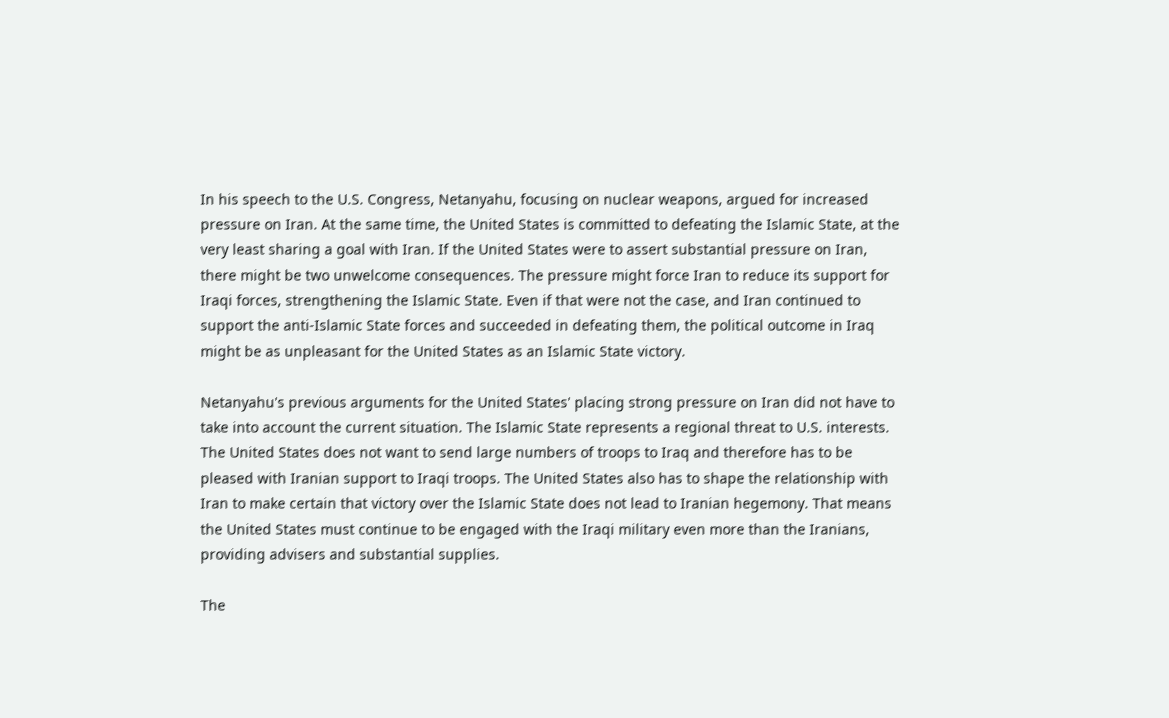In his speech to the U.S. Congress, Netanyahu, focusing on nuclear weapons, argued for increased pressure on Iran. At the same time, the United States is committed to defeating the Islamic State, at the very least sharing a goal with Iran. If the United States were to assert substantial pressure on Iran, there might be two unwelcome consequences. The pressure might force Iran to reduce its support for Iraqi forces, strengthening the Islamic State. Even if that were not the case, and Iran continued to support the anti-Islamic State forces and succeeded in defeating them, the political outcome in Iraq might be as unpleasant for the United States as an Islamic State victory.

Netanyahu's previous arguments for the United States' placing strong pressure on Iran did not have to take into account the current situation. The Islamic State represents a regional threat to U.S. interests. The United States does not want to send large numbers of troops to Iraq and therefore has to be pleased with Iranian support to Iraqi troops. The United States also has to shape the relationship with Iran to make certain that victory over the Islamic State does not lead to Iranian hegemony. That means the United States must continue to be engaged with the Iraqi military even more than the Iranians, providing advisers and substantial supplies.

The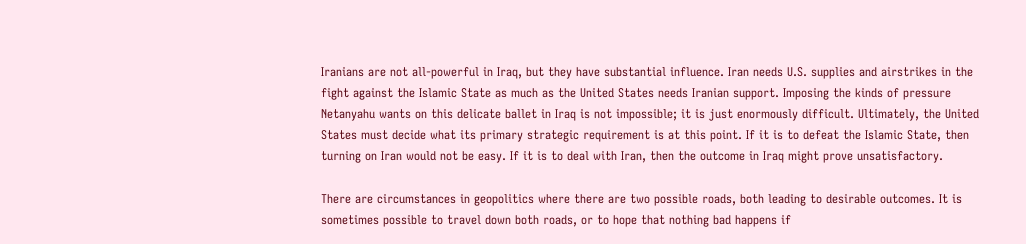Iranians are not all-powerful in Iraq, but they have substantial influence. Iran needs U.S. supplies and airstrikes in the fight against the Islamic State as much as the United States needs Iranian support. Imposing the kinds of pressure Netanyahu wants on this delicate ballet in Iraq is not impossible; it is just enormously difficult. Ultimately, the United States must decide what its primary strategic requirement is at this point. If it is to defeat the Islamic State, then turning on Iran would not be easy. If it is to deal with Iran, then the outcome in Iraq might prove unsatisfactory.

There are circumstances in geopolitics where there are two possible roads, both leading to desirable outcomes. It is sometimes possible to travel down both roads, or to hope that nothing bad happens if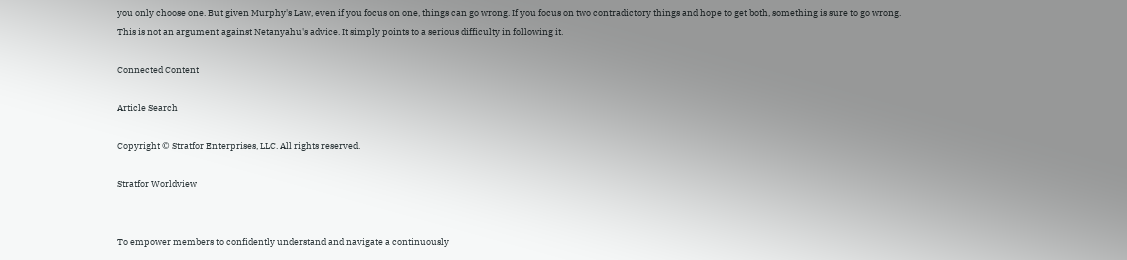you only choose one. But given Murphy's Law, even if you focus on one, things can go wrong. If you focus on two contradictory things and hope to get both, something is sure to go wrong. This is not an argument against Netanyahu's advice. It simply points to a serious difficulty in following it.

Connected Content

Article Search

Copyright © Stratfor Enterprises, LLC. All rights reserved.

Stratfor Worldview


To empower members to confidently understand and navigate a continuously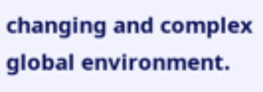changing and complex global environment.